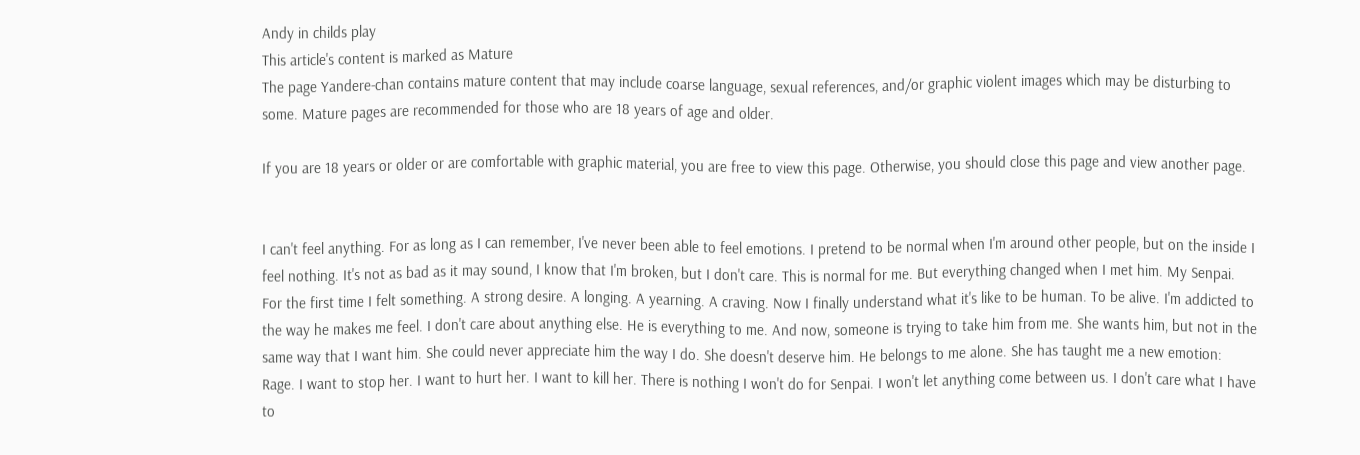Andy in childs play
This article's content is marked as Mature
The page Yandere-chan contains mature content that may include coarse language, sexual references, and/or graphic violent images which may be disturbing to some. Mature pages are recommended for those who are 18 years of age and older.

If you are 18 years or older or are comfortable with graphic material, you are free to view this page. Otherwise, you should close this page and view another page.


I can't feel anything. For as long as I can remember, I've never been able to feel emotions. I pretend to be normal when I'm around other people, but on the inside I feel nothing. It's not as bad as it may sound, I know that I'm broken, but I don't care. This is normal for me. But everything changed when I met him. My Senpai. For the first time I felt something. A strong desire. A longing. A yearning. A craving. Now I finally understand what it's like to be human. To be alive. I'm addicted to the way he makes me feel. I don't care about anything else. He is everything to me. And now, someone is trying to take him from me. She wants him, but not in the same way that I want him. She could never appreciate him the way I do. She doesn't deserve him. He belongs to me alone. She has taught me a new emotion: Rage. I want to stop her. I want to hurt her. I want to kill her. There is nothing I won't do for Senpai. I won't let anything come between us. I don't care what I have to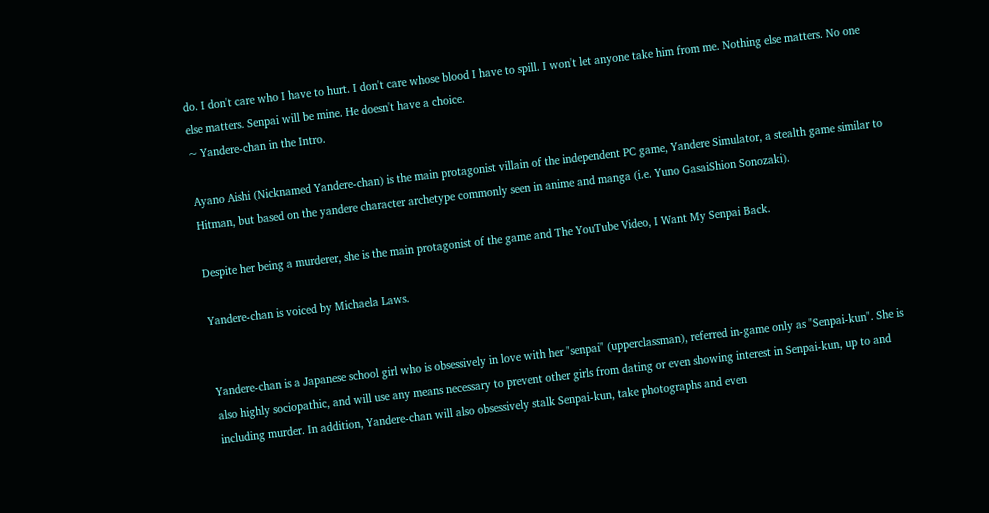do. I don't care who I have to hurt. I don't care whose blood I have to spill. I won't let anyone take him from me. Nothing else matters. No one else matters. Senpai will be mine. He doesn't have a choice.
~ Yandere-chan in the Intro.

Ayano Aishi (Nicknamed Yandere-chan) is the main protagonist villain of the independent PC game, Yandere Simulator, a stealth game similar to Hitman, but based on the yandere character archetype commonly seen in anime and manga (i.e. Yuno GasaiShion Sonozaki).

Despite her being a murderer, she is the main protagonist of the game and The YouTube Video, I Want My Senpai Back.

Yandere-chan is voiced by Michaela Laws.


Yandere-chan is a Japanese school girl who is obsessively in love with her "senpai" (upperclassman), referred in-game only as "Senpai-kun". She is also highly sociopathic, and will use any means necessary to prevent other girls from dating or even showing interest in Senpai-kun, up to and including murder. In addition, Yandere-chan will also obsessively stalk Senpai-kun, take photographs and even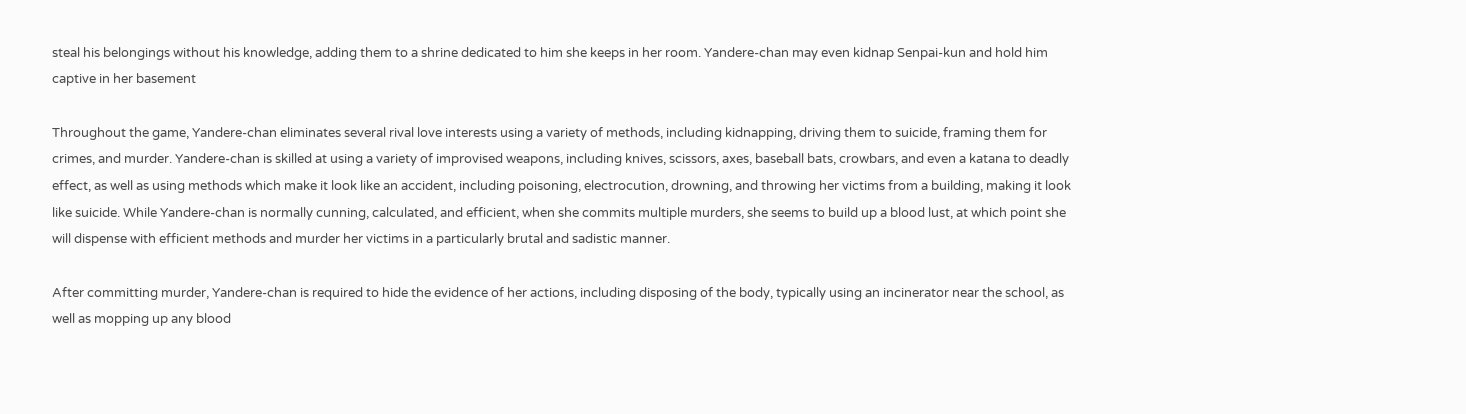steal his belongings without his knowledge, adding them to a shrine dedicated to him she keeps in her room. Yandere-chan may even kidnap Senpai-kun and hold him captive in her basement

Throughout the game, Yandere-chan eliminates several rival love interests using a variety of methods, including kidnapping, driving them to suicide, framing them for crimes, and murder. Yandere-chan is skilled at using a variety of improvised weapons, including knives, scissors, axes, baseball bats, crowbars, and even a katana to deadly effect, as well as using methods which make it look like an accident, including poisoning, electrocution, drowning, and throwing her victims from a building, making it look like suicide. While Yandere-chan is normally cunning, calculated, and efficient, when she commits multiple murders, she seems to build up a blood lust, at which point she will dispense with efficient methods and murder her victims in a particularly brutal and sadistic manner.

After committing murder, Yandere-chan is required to hide the evidence of her actions, including disposing of the body, typically using an incinerator near the school, as well as mopping up any blood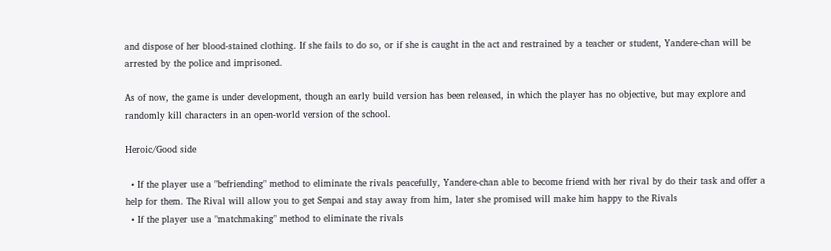and dispose of her blood-stained clothing. If she fails to do so, or if she is caught in the act and restrained by a teacher or student, Yandere-chan will be arrested by the police and imprisoned.

As of now, the game is under development, though an early build version has been released, in which the player has no objective, but may explore and randomly kill characters in an open-world version of the school.

Heroic/Good side

  • If the player use a "befriending" method to eliminate the rivals peacefully, Yandere-chan able to become friend with her rival by do their task and offer a help for them. The Rival will allow you to get Senpai and stay away from him, later she promised will make him happy to the Rivals
  • If the player use a "matchmaking" method to eliminate the rivals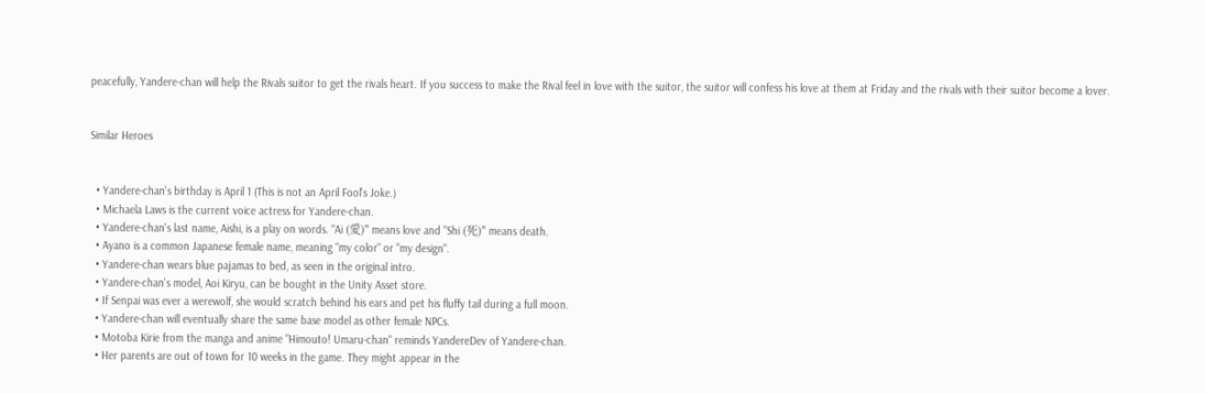peacefully, Yandere-chan will help the Rivals suitor to get the rivals heart. If you success to make the Rival feel in love with the suitor, the suitor will confess his love at them at Friday and the rivals with their suitor become a lover.


Similar Heroes


  • Yandere-chan's birthday is April 1 (This is not an April Fool's Joke.)
  • Michaela Laws is the current voice actress for Yandere-chan.
  • Yandere-chan's last name, Aishi, is a play on words. "Ai (愛)" means love and "Shi (死)" means death.
  • Ayano is a common Japanese female name, meaning "my color" or "my design".
  • Yandere-chan wears blue pajamas to bed, as seen in the original intro.
  • Yandere-chan's model, Aoi Kiryu, can be bought in the Unity Asset store.
  • If Senpai was ever a werewolf, she would scratch behind his ears and pet his fluffy tail during a full moon.
  • Yandere-chan will eventually share the same base model as other female NPCs.
  • Motoba Kirie from the manga and anime "Himouto! Umaru-chan" reminds YandereDev of Yandere-chan.
  • Her parents are out of town for 10 weeks in the game. They might appear in the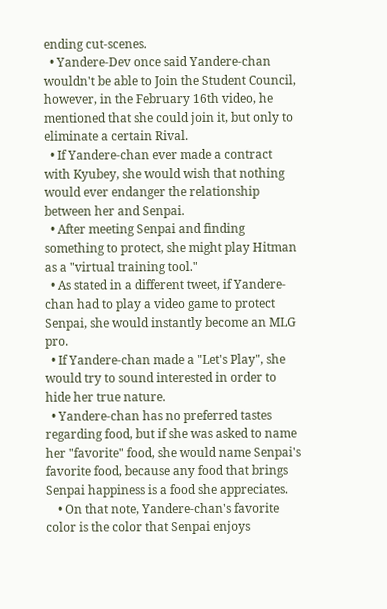ending cut-scenes.
  • Yandere-Dev once said Yandere-chan wouldn't be able to Join the Student Council, however, in the February 16th video, he mentioned that she could join it, but only to eliminate a certain Rival.
  • If Yandere-chan ever made a contract with Kyubey, she would wish that nothing would ever endanger the relationship between her and Senpai.
  • After meeting Senpai and finding something to protect, she might play Hitman as a "virtual training tool."
  • As stated in a different tweet, if Yandere-chan had to play a video game to protect Senpai, she would instantly become an MLG pro.
  • If Yandere-chan made a "Let's Play", she would try to sound interested in order to hide her true nature.
  • Yandere-chan has no preferred tastes regarding food, but if she was asked to name her "favorite" food, she would name Senpai's favorite food, because any food that brings Senpai happiness is a food she appreciates.
    • On that note, Yandere-chan's favorite color is the color that Senpai enjoys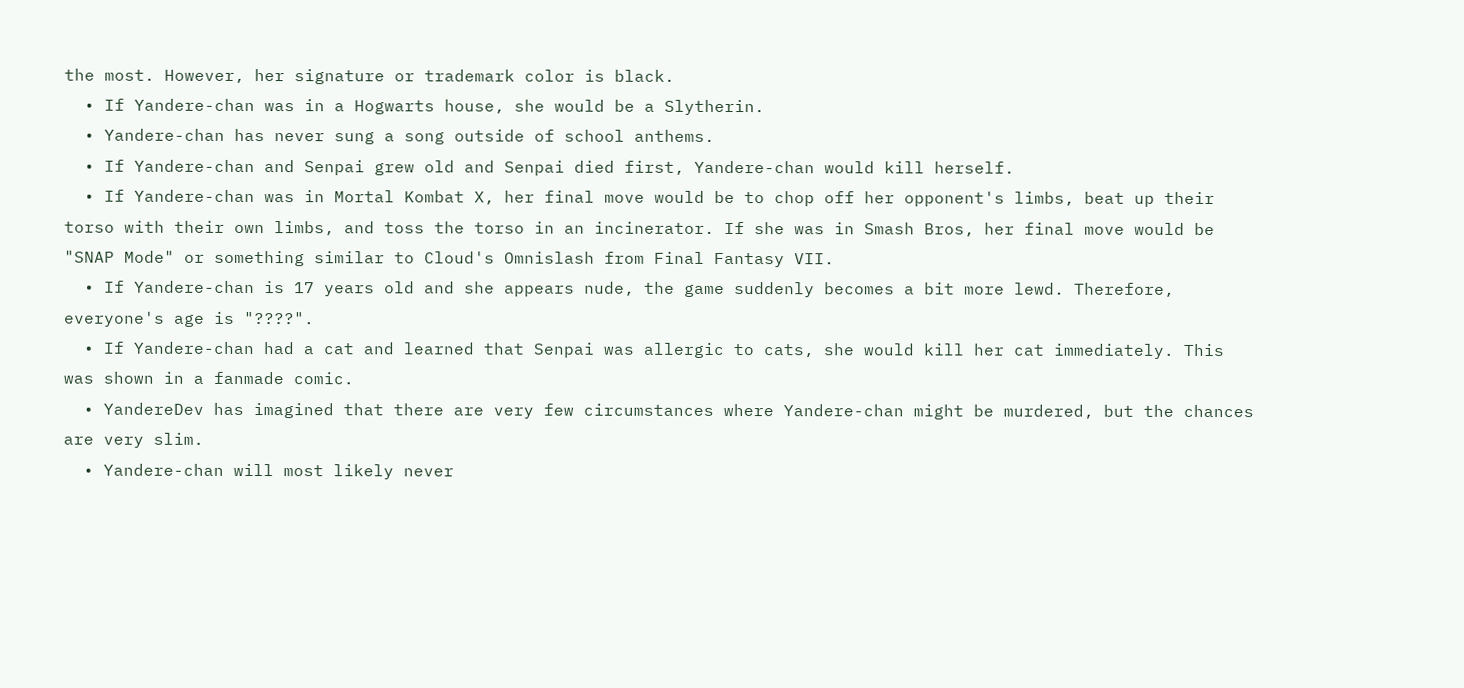the most. However, her signature or trademark color is black.
  • If Yandere-chan was in a Hogwarts house, she would be a Slytherin.
  • Yandere-chan has never sung a song outside of school anthems.
  • If Yandere-chan and Senpai grew old and Senpai died first, Yandere-chan would kill herself.
  • If Yandere-chan was in Mortal Kombat X, her final move would be to chop off her opponent's limbs, beat up their torso with their own limbs, and toss the torso in an incinerator. If she was in Smash Bros, her final move would be "SNAP Mode" or something similar to Cloud's Omnislash from Final Fantasy VII.
  • If Yandere-chan is 17 years old and she appears nude, the game suddenly becomes a bit more lewd. Therefore, everyone's age is "????".
  • If Yandere-chan had a cat and learned that Senpai was allergic to cats, she would kill her cat immediately. This was shown in a fanmade comic.
  • YandereDev has imagined that there are very few circumstances where Yandere-chan might be murdered, but the chances are very slim.
  • Yandere-chan will most likely never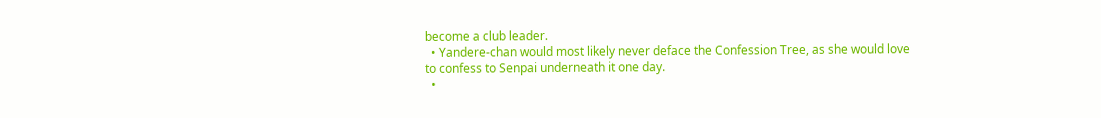become a club leader.
  • Yandere-chan would most likely never deface the Confession Tree, as she would love to confess to Senpai underneath it one day.
  •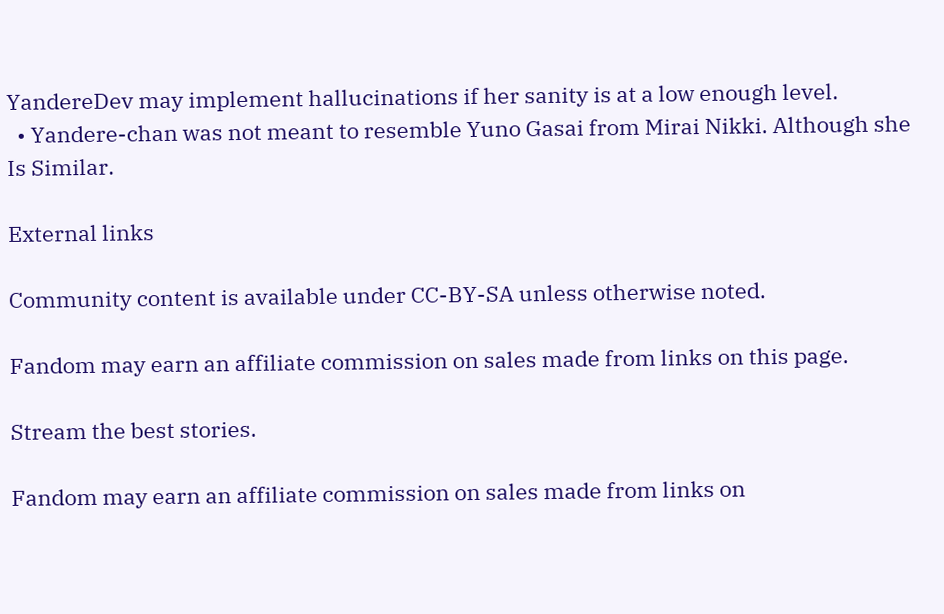YandereDev may implement hallucinations if her sanity is at a low enough level.
  • Yandere-chan was not meant to resemble Yuno Gasai from Mirai Nikki. Although she Is Similar.

External links

Community content is available under CC-BY-SA unless otherwise noted.

Fandom may earn an affiliate commission on sales made from links on this page.

Stream the best stories.

Fandom may earn an affiliate commission on sales made from links on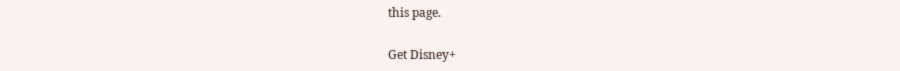this page.

Get Disney+